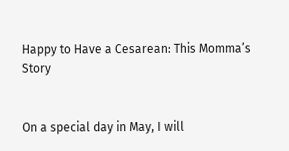Happy to Have a Cesarean: This Momma’s Story


On a special day in May, I will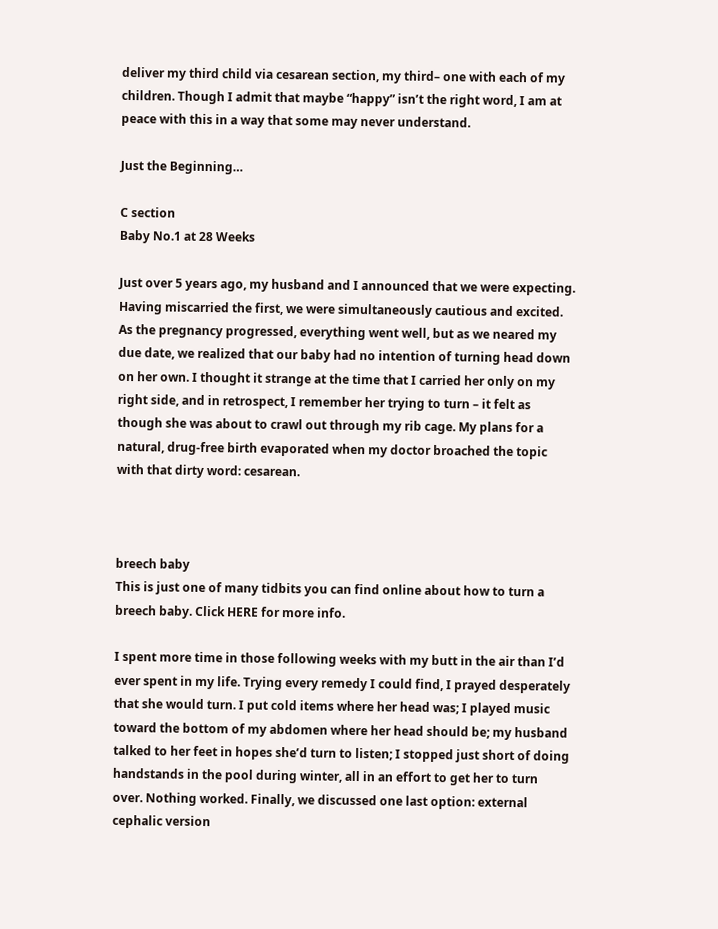deliver my third child via cesarean section, my third– one with each of my children. Though I admit that maybe “happy” isn’t the right word, I am at peace with this in a way that some may never understand.

Just the Beginning…

C section
Baby No.1 at 28 Weeks

Just over 5 years ago, my husband and I announced that we were expecting. Having miscarried the first, we were simultaneously cautious and excited. As the pregnancy progressed, everything went well, but as we neared my due date, we realized that our baby had no intention of turning head down on her own. I thought it strange at the time that I carried her only on my right side, and in retrospect, I remember her trying to turn – it felt as though she was about to crawl out through my rib cage. My plans for a natural, drug-free birth evaporated when my doctor broached the topic with that dirty word: cesarean.



breech baby
This is just one of many tidbits you can find online about how to turn a breech baby. Click HERE for more info.

I spent more time in those following weeks with my butt in the air than I’d ever spent in my life. Trying every remedy I could find, I prayed desperately that she would turn. I put cold items where her head was; I played music toward the bottom of my abdomen where her head should be; my husband talked to her feet in hopes she’d turn to listen; I stopped just short of doing handstands in the pool during winter, all in an effort to get her to turn over. Nothing worked. Finally, we discussed one last option: external cephalic version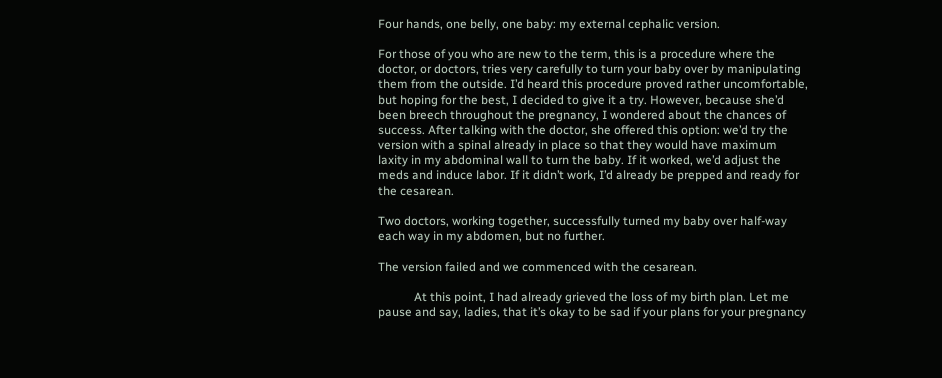Four hands, one belly, one baby: my external cephalic version.

For those of you who are new to the term, this is a procedure where the doctor, or doctors, tries very carefully to turn your baby over by manipulating them from the outside. I’d heard this procedure proved rather uncomfortable, but hoping for the best, I decided to give it a try. However, because she’d been breech throughout the pregnancy, I wondered about the chances of success. After talking with the doctor, she offered this option: we’d try the version with a spinal already in place so that they would have maximum laxity in my abdominal wall to turn the baby. If it worked, we’d adjust the meds and induce labor. If it didn’t work, I’d already be prepped and ready for the cesarean.

Two doctors, working together, successfully turned my baby over half-way each way in my abdomen, but no further.

The version failed and we commenced with the cesarean.

            At this point, I had already grieved the loss of my birth plan. Let me pause and say, ladies, that it’s okay to be sad if your plans for your pregnancy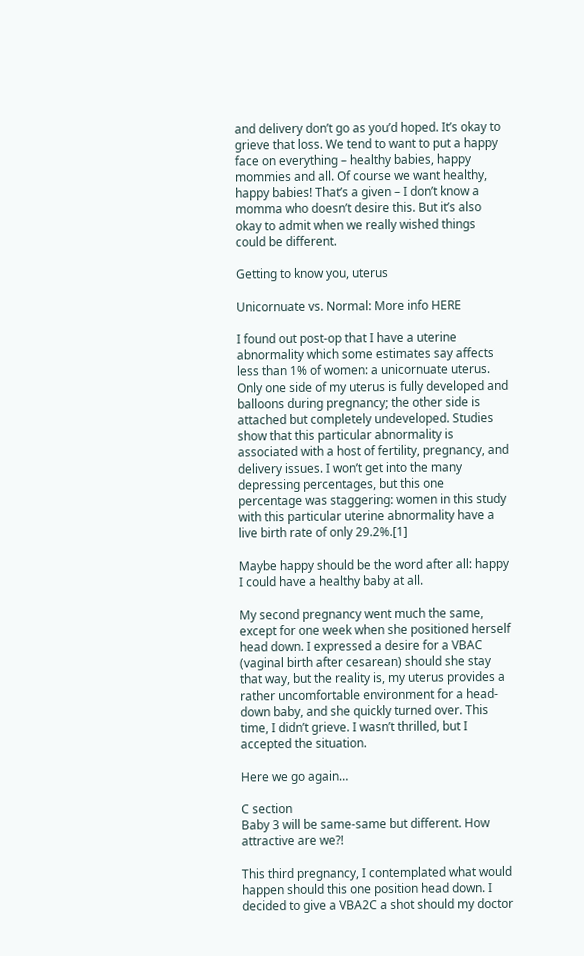and delivery don’t go as you’d hoped. It’s okay to grieve that loss. We tend to want to put a happy face on everything – healthy babies, happy mommies and all. Of course we want healthy, happy babies! That’s a given – I don’t know a momma who doesn’t desire this. But it’s also okay to admit when we really wished things could be different.

Getting to know you, uterus

Unicornuate vs. Normal: More info HERE

I found out post-op that I have a uterine abnormality which some estimates say affects less than 1% of women: a unicornuate uterus. Only one side of my uterus is fully developed and balloons during pregnancy; the other side is attached but completely undeveloped. Studies show that this particular abnormality is associated with a host of fertility, pregnancy, and delivery issues. I won’t get into the many depressing percentages, but this one percentage was staggering: women in this study with this particular uterine abnormality have a live birth rate of only 29.2%.[1]

Maybe happy should be the word after all: happy I could have a healthy baby at all.

My second pregnancy went much the same, except for one week when she positioned herself head down. I expressed a desire for a VBAC (vaginal birth after cesarean) should she stay that way, but the reality is, my uterus provides a rather uncomfortable environment for a head-down baby, and she quickly turned over. This time, I didn’t grieve. I wasn’t thrilled, but I accepted the situation.

Here we go again…

C section
Baby 3 will be same-same but different. How attractive are we?!

This third pregnancy, I contemplated what would happen should this one position head down. I decided to give a VBA2C a shot should my doctor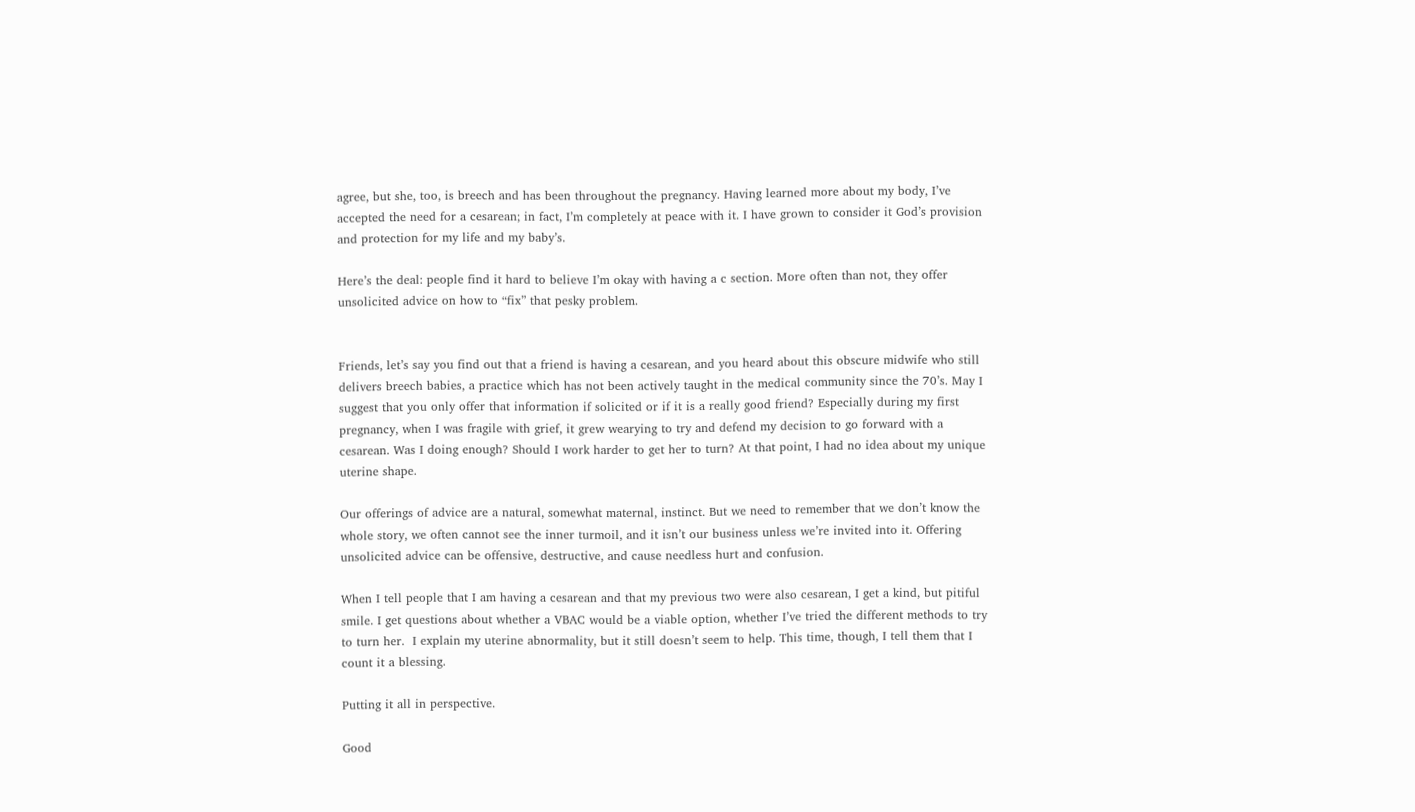agree, but she, too, is breech and has been throughout the pregnancy. Having learned more about my body, I’ve accepted the need for a cesarean; in fact, I’m completely at peace with it. I have grown to consider it God’s provision and protection for my life and my baby’s.

Here’s the deal: people find it hard to believe I’m okay with having a c section. More often than not, they offer unsolicited advice on how to “fix” that pesky problem.


Friends, let’s say you find out that a friend is having a cesarean, and you heard about this obscure midwife who still delivers breech babies, a practice which has not been actively taught in the medical community since the 70’s. May I suggest that you only offer that information if solicited or if it is a really good friend? Especially during my first pregnancy, when I was fragile with grief, it grew wearying to try and defend my decision to go forward with a cesarean. Was I doing enough? Should I work harder to get her to turn? At that point, I had no idea about my unique uterine shape.

Our offerings of advice are a natural, somewhat maternal, instinct. But we need to remember that we don’t know the whole story, we often cannot see the inner turmoil, and it isn’t our business unless we’re invited into it. Offering unsolicited advice can be offensive, destructive, and cause needless hurt and confusion.

When I tell people that I am having a cesarean and that my previous two were also cesarean, I get a kind, but pitiful smile. I get questions about whether a VBAC would be a viable option, whether I’ve tried the different methods to try to turn her.  I explain my uterine abnormality, but it still doesn’t seem to help. This time, though, I tell them that I count it a blessing.

Putting it all in perspective.

Good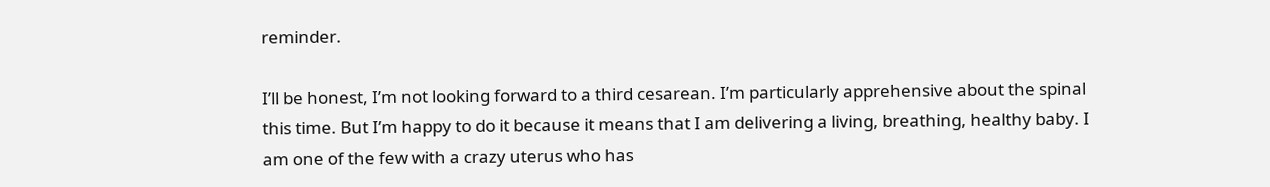reminder.

I’ll be honest, I’m not looking forward to a third cesarean. I’m particularly apprehensive about the spinal this time. But I’m happy to do it because it means that I am delivering a living, breathing, healthy baby. I am one of the few with a crazy uterus who has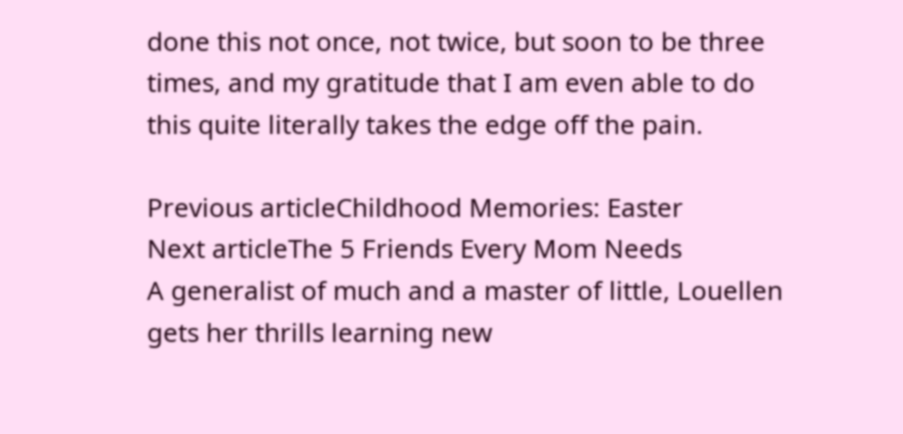done this not once, not twice, but soon to be three times, and my gratitude that I am even able to do this quite literally takes the edge off the pain.

Previous articleChildhood Memories: Easter
Next articleThe 5 Friends Every Mom Needs
A generalist of much and a master of little, Louellen gets her thrills learning new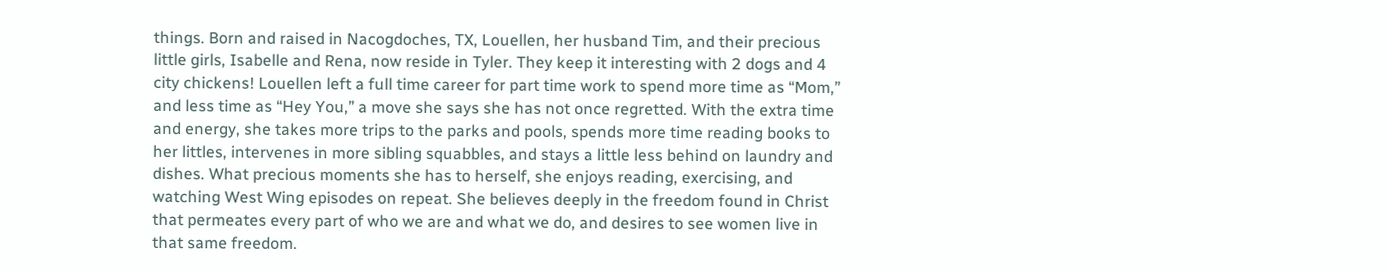things. Born and raised in Nacogdoches, TX, Louellen, her husband Tim, and their precious little girls, Isabelle and Rena, now reside in Tyler. They keep it interesting with 2 dogs and 4 city chickens! Louellen left a full time career for part time work to spend more time as “Mom,” and less time as “Hey You,” a move she says she has not once regretted. With the extra time and energy, she takes more trips to the parks and pools, spends more time reading books to her littles, intervenes in more sibling squabbles, and stays a little less behind on laundry and dishes. What precious moments she has to herself, she enjoys reading, exercising, and watching West Wing episodes on repeat. She believes deeply in the freedom found in Christ that permeates every part of who we are and what we do, and desires to see women live in that same freedom.